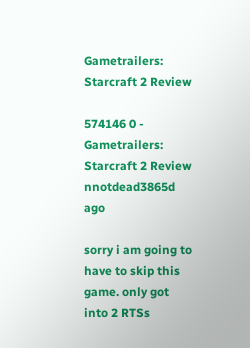Gametrailers: Starcraft 2 Review

574146 0 - Gametrailers: Starcraft 2 Review
nnotdead3865d ago

sorry i am going to have to skip this game. only got into 2 RTSs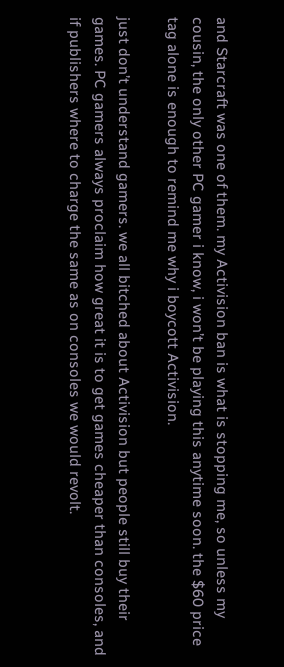and Starcraft was one of them. my Activision ban is what is stopping me, so unless my cousin, the only other PC gamer i know, i won’t be playing this anytime soon. the $60 price tag alone is enough to remind me why i boycott Activision.

just don’t understand gamers. we all bitched about Activision but people still buy their games. PC gamers always proclaim how great it is to get games cheaper than consoles, and if publishers where to charge the same as on consoles we would revolt.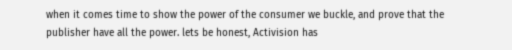when it comes time to show the power of the consumer we buckle, and prove that the publisher have all the power. lets be honest, Activision has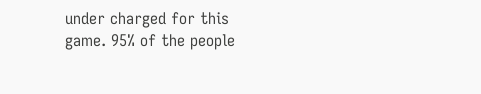under charged for this game. 95% of the people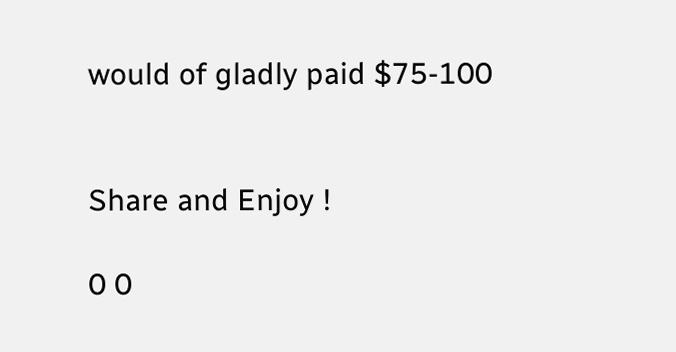would of gladly paid $75-100


Share and Enjoy !

0 0